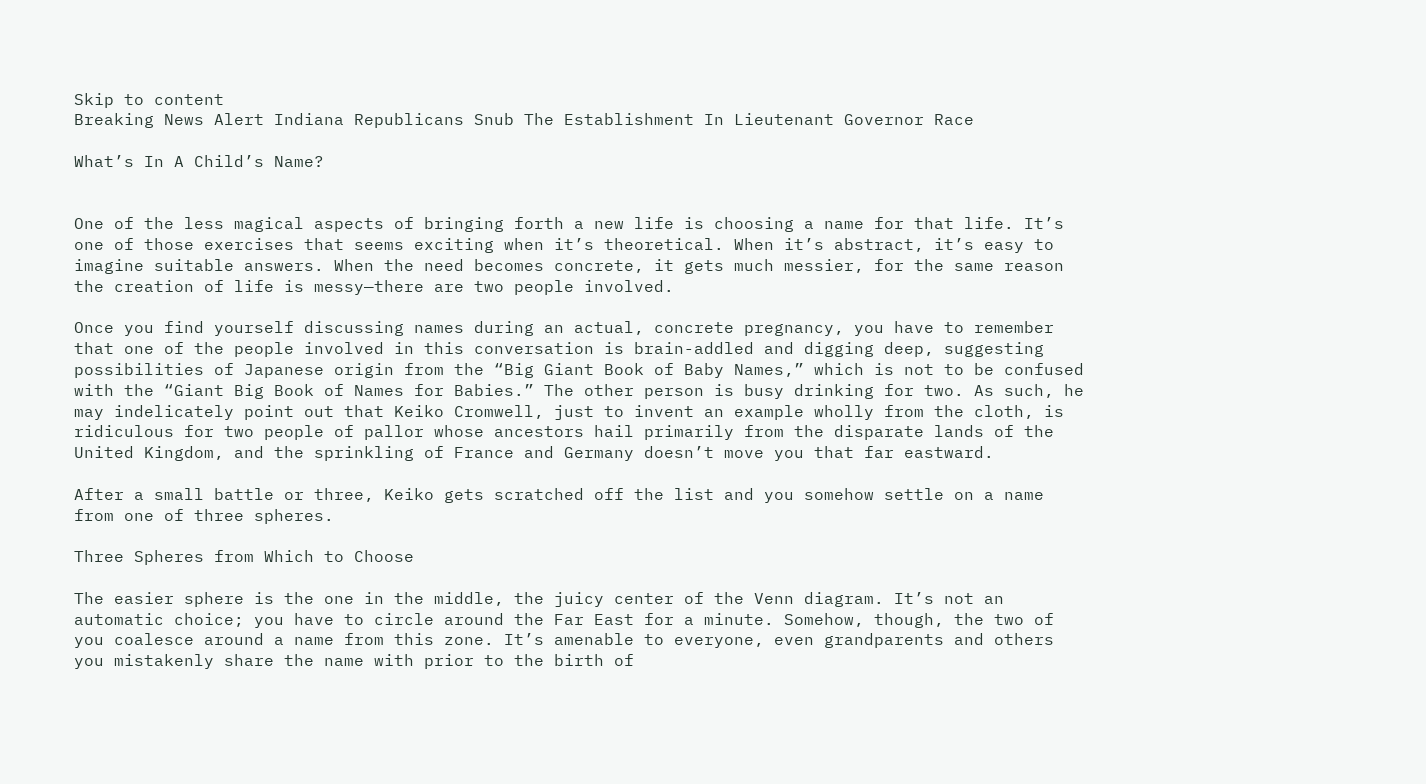Skip to content
Breaking News Alert Indiana Republicans Snub The Establishment In Lieutenant Governor Race

What’s In A Child’s Name?


One of the less magical aspects of bringing forth a new life is choosing a name for that life. It’s one of those exercises that seems exciting when it’s theoretical. When it’s abstract, it’s easy to imagine suitable answers. When the need becomes concrete, it gets much messier, for the same reason the creation of life is messy—there are two people involved.

Once you find yourself discussing names during an actual, concrete pregnancy, you have to remember that one of the people involved in this conversation is brain-addled and digging deep, suggesting possibilities of Japanese origin from the “Big Giant Book of Baby Names,” which is not to be confused with the “Giant Big Book of Names for Babies.” The other person is busy drinking for two. As such, he may indelicately point out that Keiko Cromwell, just to invent an example wholly from the cloth, is ridiculous for two people of pallor whose ancestors hail primarily from the disparate lands of the United Kingdom, and the sprinkling of France and Germany doesn’t move you that far eastward.

After a small battle or three, Keiko gets scratched off the list and you somehow settle on a name from one of three spheres.

Three Spheres from Which to Choose

The easier sphere is the one in the middle, the juicy center of the Venn diagram. It’s not an automatic choice; you have to circle around the Far East for a minute. Somehow, though, the two of you coalesce around a name from this zone. It’s amenable to everyone, even grandparents and others you mistakenly share the name with prior to the birth of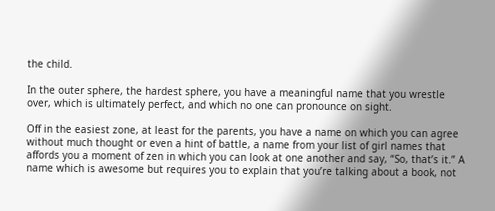the child.

In the outer sphere, the hardest sphere, you have a meaningful name that you wrestle over, which is ultimately perfect, and which no one can pronounce on sight.

Off in the easiest zone, at least for the parents, you have a name on which you can agree without much thought or even a hint of battle, a name from your list of girl names that affords you a moment of zen in which you can look at one another and say, “So, that’s it.” A name which is awesome but requires you to explain that you’re talking about a book, not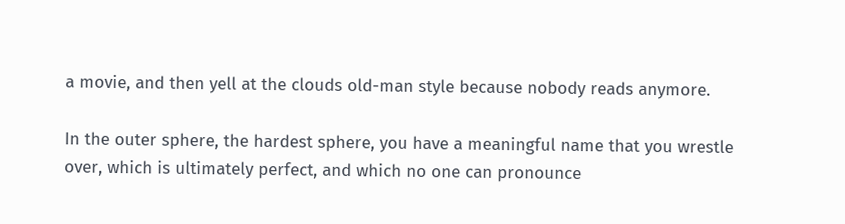a movie, and then yell at the clouds old-man style because nobody reads anymore.

In the outer sphere, the hardest sphere, you have a meaningful name that you wrestle over, which is ultimately perfect, and which no one can pronounce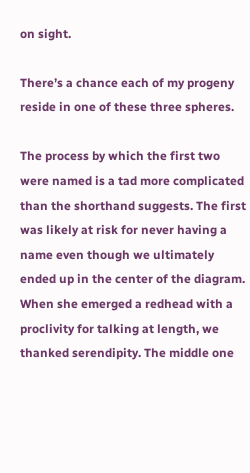on sight.

There’s a chance each of my progeny reside in one of these three spheres.

The process by which the first two were named is a tad more complicated than the shorthand suggests. The first was likely at risk for never having a name even though we ultimately ended up in the center of the diagram. When she emerged a redhead with a proclivity for talking at length, we thanked serendipity. The middle one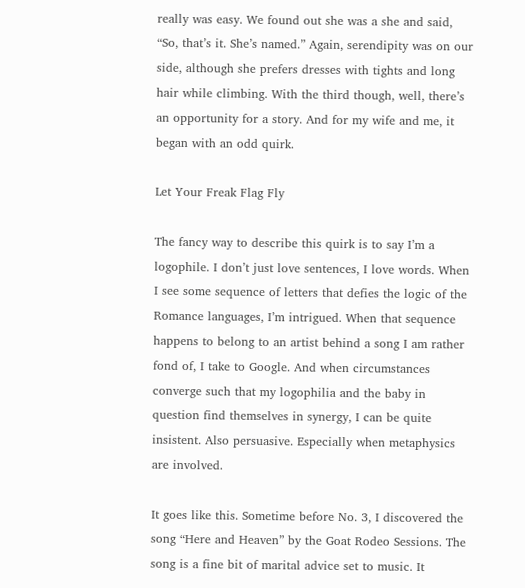really was easy. We found out she was a she and said, “So, that’s it. She’s named.” Again, serendipity was on our side, although she prefers dresses with tights and long hair while climbing. With the third though, well, there’s an opportunity for a story. And for my wife and me, it began with an odd quirk.

Let Your Freak Flag Fly

The fancy way to describe this quirk is to say I’m a logophile. I don’t just love sentences, I love words. When I see some sequence of letters that defies the logic of the Romance languages, I’m intrigued. When that sequence happens to belong to an artist behind a song I am rather fond of, I take to Google. And when circumstances converge such that my logophilia and the baby in question find themselves in synergy, I can be quite insistent. Also persuasive. Especially when metaphysics are involved.

It goes like this. Sometime before No. 3, I discovered the song “Here and Heaven” by the Goat Rodeo Sessions. The song is a fine bit of marital advice set to music. It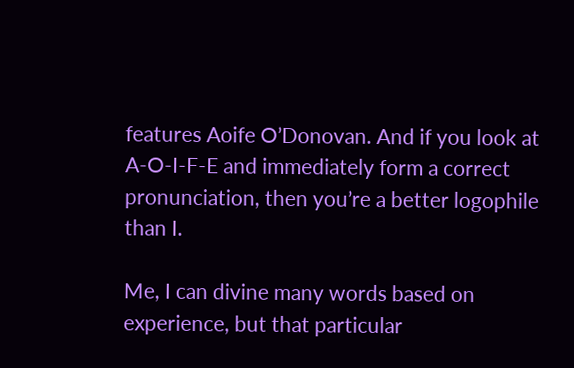features Aoife O’Donovan. And if you look at A-O-I-F-E and immediately form a correct pronunciation, then you’re a better logophile than I.

Me, I can divine many words based on experience, but that particular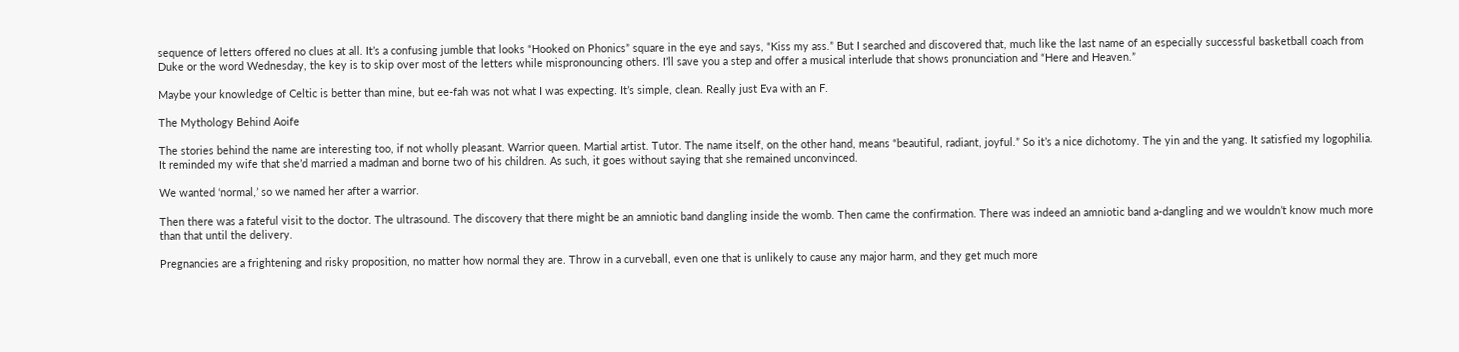sequence of letters offered no clues at all. It’s a confusing jumble that looks “Hooked on Phonics” square in the eye and says, “Kiss my ass.” But I searched and discovered that, much like the last name of an especially successful basketball coach from Duke or the word Wednesday, the key is to skip over most of the letters while mispronouncing others. I’ll save you a step and offer a musical interlude that shows pronunciation and “Here and Heaven.”

Maybe your knowledge of Celtic is better than mine, but ee-fah was not what I was expecting. It’s simple, clean. Really just Eva with an F.

The Mythology Behind Aoife

The stories behind the name are interesting too, if not wholly pleasant. Warrior queen. Martial artist. Tutor. The name itself, on the other hand, means “beautiful, radiant, joyful.” So it’s a nice dichotomy. The yin and the yang. It satisfied my logophilia. It reminded my wife that she’d married a madman and borne two of his children. As such, it goes without saying that she remained unconvinced.

We wanted ‘normal,’ so we named her after a warrior.

Then there was a fateful visit to the doctor. The ultrasound. The discovery that there might be an amniotic band dangling inside the womb. Then came the confirmation. There was indeed an amniotic band a-dangling and we wouldn’t know much more than that until the delivery.

Pregnancies are a frightening and risky proposition, no matter how normal they are. Throw in a curveball, even one that is unlikely to cause any major harm, and they get much more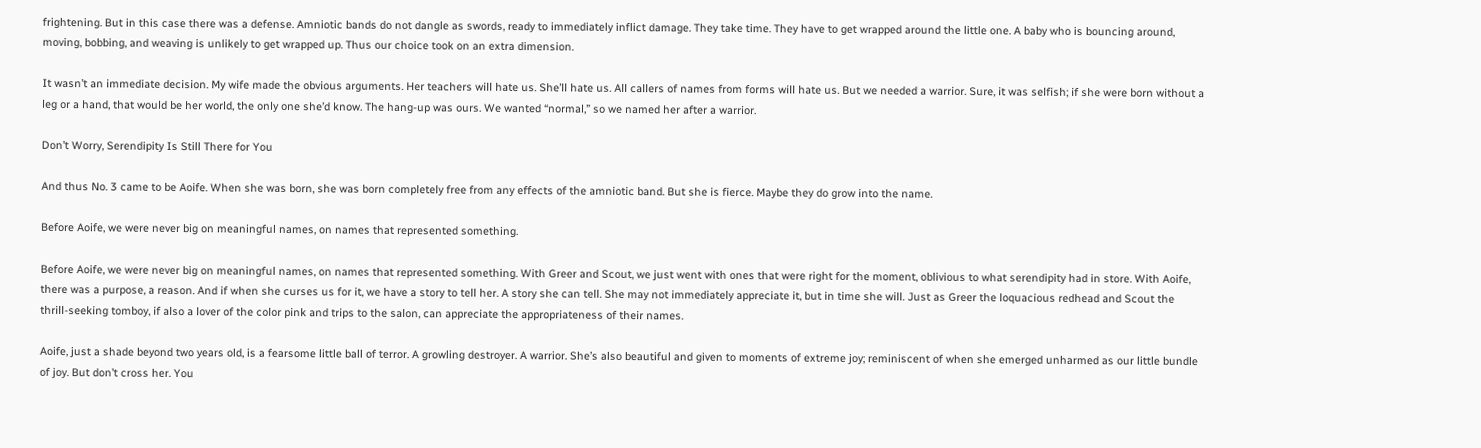frightening. But in this case there was a defense. Amniotic bands do not dangle as swords, ready to immediately inflict damage. They take time. They have to get wrapped around the little one. A baby who is bouncing around, moving, bobbing, and weaving is unlikely to get wrapped up. Thus our choice took on an extra dimension.

It wasn’t an immediate decision. My wife made the obvious arguments. Her teachers will hate us. She’ll hate us. All callers of names from forms will hate us. But we needed a warrior. Sure, it was selfish; if she were born without a leg or a hand, that would be her world, the only one she’d know. The hang-up was ours. We wanted “normal,” so we named her after a warrior.

Don’t Worry, Serendipity Is Still There for You

And thus No. 3 came to be Aoife. When she was born, she was born completely free from any effects of the amniotic band. But she is fierce. Maybe they do grow into the name.

Before Aoife, we were never big on meaningful names, on names that represented something.

Before Aoife, we were never big on meaningful names, on names that represented something. With Greer and Scout, we just went with ones that were right for the moment, oblivious to what serendipity had in store. With Aoife, there was a purpose, a reason. And if when she curses us for it, we have a story to tell her. A story she can tell. She may not immediately appreciate it, but in time she will. Just as Greer the loquacious redhead and Scout the thrill-seeking tomboy, if also a lover of the color pink and trips to the salon, can appreciate the appropriateness of their names.

Aoife, just a shade beyond two years old, is a fearsome little ball of terror. A growling destroyer. A warrior. She’s also beautiful and given to moments of extreme joy; reminiscent of when she emerged unharmed as our little bundle of joy. But don’t cross her. You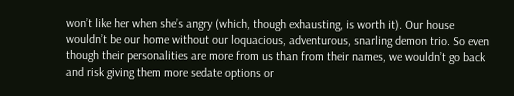won’t like her when she’s angry (which, though exhausting, is worth it). Our house wouldn’t be our home without our loquacious, adventurous, snarling demon trio. So even though their personalities are more from us than from their names, we wouldn’t go back and risk giving them more sedate options or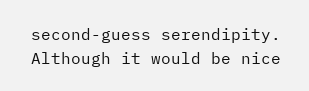second-guess serendipity. Although it would be nice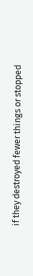if they destroyed fewer things or stopped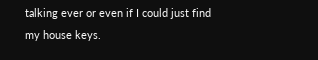talking ever or even if I could just find my house keys.